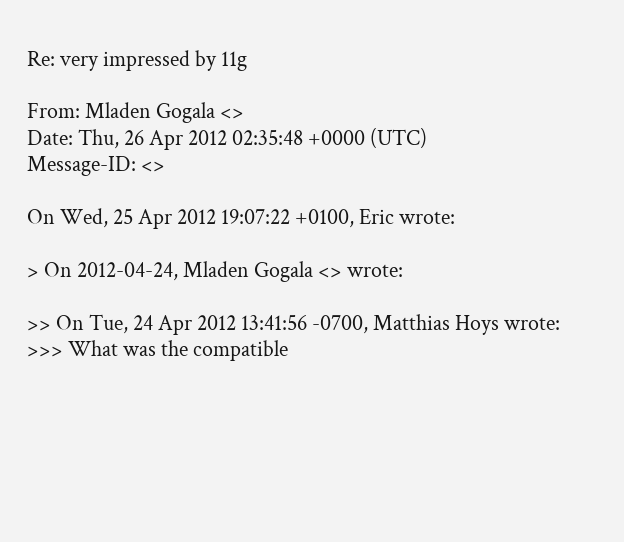Re: very impressed by 11g

From: Mladen Gogala <>
Date: Thu, 26 Apr 2012 02:35:48 +0000 (UTC)
Message-ID: <>

On Wed, 25 Apr 2012 19:07:22 +0100, Eric wrote:

> On 2012-04-24, Mladen Gogala <> wrote:

>> On Tue, 24 Apr 2012 13:41:56 -0700, Matthias Hoys wrote:
>>> What was the compatible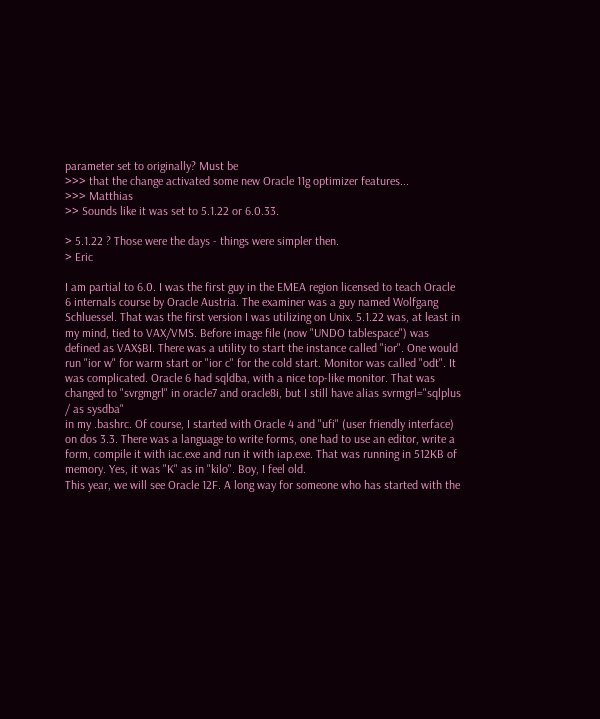parameter set to originally? Must be
>>> that the change activated some new Oracle 11g optimizer features...
>>> Matthias
>> Sounds like it was set to 5.1.22 or 6.0.33.

> 5.1.22 ? Those were the days - things were simpler then.
> Eric

I am partial to 6.0. I was the first guy in the EMEA region licensed to teach Oracle 6 internals course by Oracle Austria. The examiner was a guy named Wolfgang Schluessel. That was the first version I was utilizing on Unix. 5.1.22 was, at least in my mind, tied to VAX/VMS. Before image file (now "UNDO tablespace") was defined as VAX$BI. There was a utility to start the instance called "ior". One would run "ior w" for warm start or "ior c" for the cold start. Monitor was called "odt". It was complicated. Oracle 6 had sqldba, with a nice top-like monitor. That was changed to "svrgmgrl" in oracle7 and oracle8i, but I still have alias svrmgrl="sqlplus / as sysdba"
in my .bashrc. Of course, I started with Oracle 4 and "ufi" (user friendly interface) on dos 3.3. There was a language to write forms, one had to use an editor, write a form, compile it with iac.exe and run it with iap.exe. That was running in 512KB of memory. Yes, it was "K" as in "kilo". Boy, I feel old.
This year, we will see Oracle 12F. A long way for someone who has started with the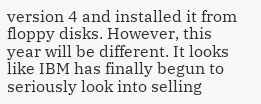version 4 and installed it from floppy disks. However, this year will be different. It looks like IBM has finally begun to seriously look into selling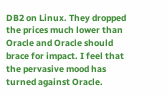DB2 on Linux. They dropped the prices much lower than Oracle and Oracle should brace for impact. I feel that the pervasive mood has turned against Oracle.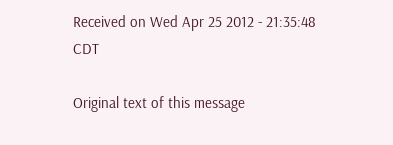Received on Wed Apr 25 2012 - 21:35:48 CDT

Original text of this message